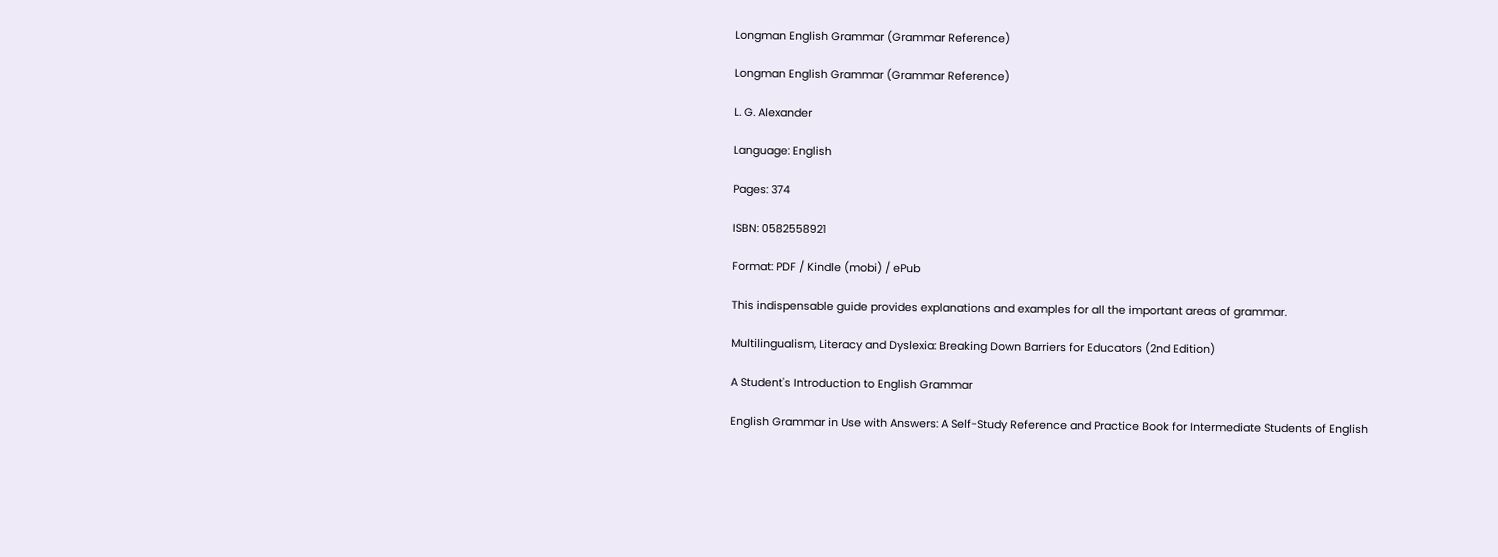Longman English Grammar (Grammar Reference)

Longman English Grammar (Grammar Reference)

L. G. Alexander

Language: English

Pages: 374

ISBN: 0582558921

Format: PDF / Kindle (mobi) / ePub

This indispensable guide provides explanations and examples for all the important areas of grammar.

Multilingualism, Literacy and Dyslexia: Breaking Down Barriers for Educators (2nd Edition)

A Student's Introduction to English Grammar

English Grammar in Use with Answers: A Self-Study Reference and Practice Book for Intermediate Students of English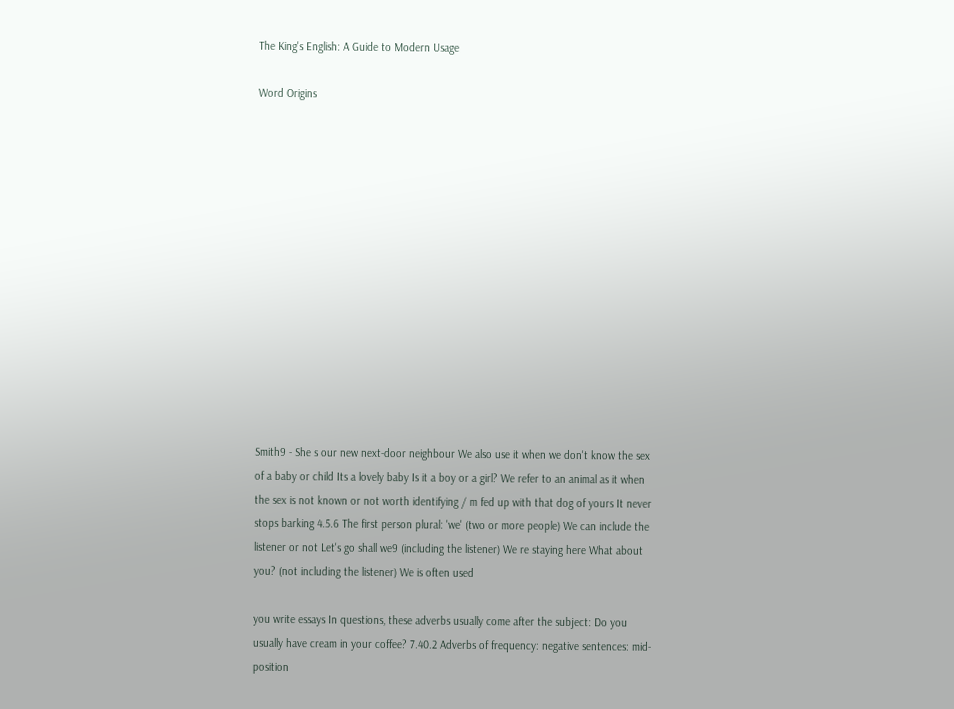The King's English: A Guide to Modern Usage

Word Origins














Smith9 - She s our new next-door neighbour We also use it when we don't know the sex of a baby or child Its a lovely baby Is it a boy or a girl? We refer to an animal as it when the sex is not known or not worth identifying / m fed up with that dog of yours It never stops barking 4.5.6 The first person plural: 'we' (two or more people) We can include the listener or not Let's go shall we9 (including the listener) We re staying here What about you? (not including the listener) We is often used

you write essays In questions, these adverbs usually come after the subject: Do you usually have cream in your coffee? 7.40.2 Adverbs of frequency: negative sentences: mid-position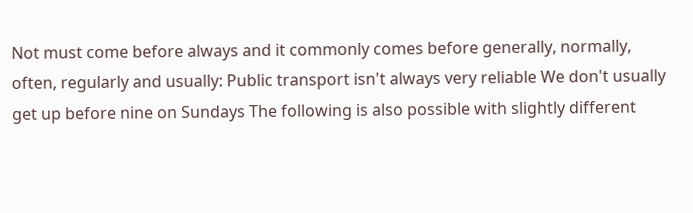Not must come before always and it commonly comes before generally, normally, often, regularly and usually: Public transport isn't always very reliable We don't usually get up before nine on Sundays The following is also possible with slightly different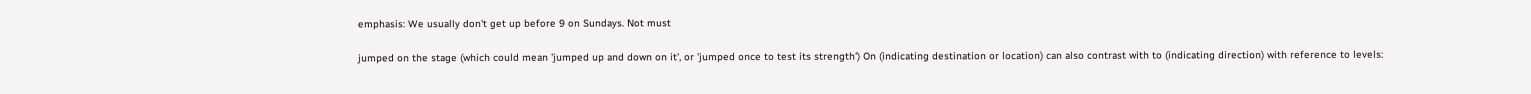emphasis: We usually don't get up before 9 on Sundays. Not must

jumped on the stage (which could mean 'jumped up and down on it', or 'jumped once to test its strength') On (indicating destination or location) can also contrast with to (indicating direction) with reference to levels: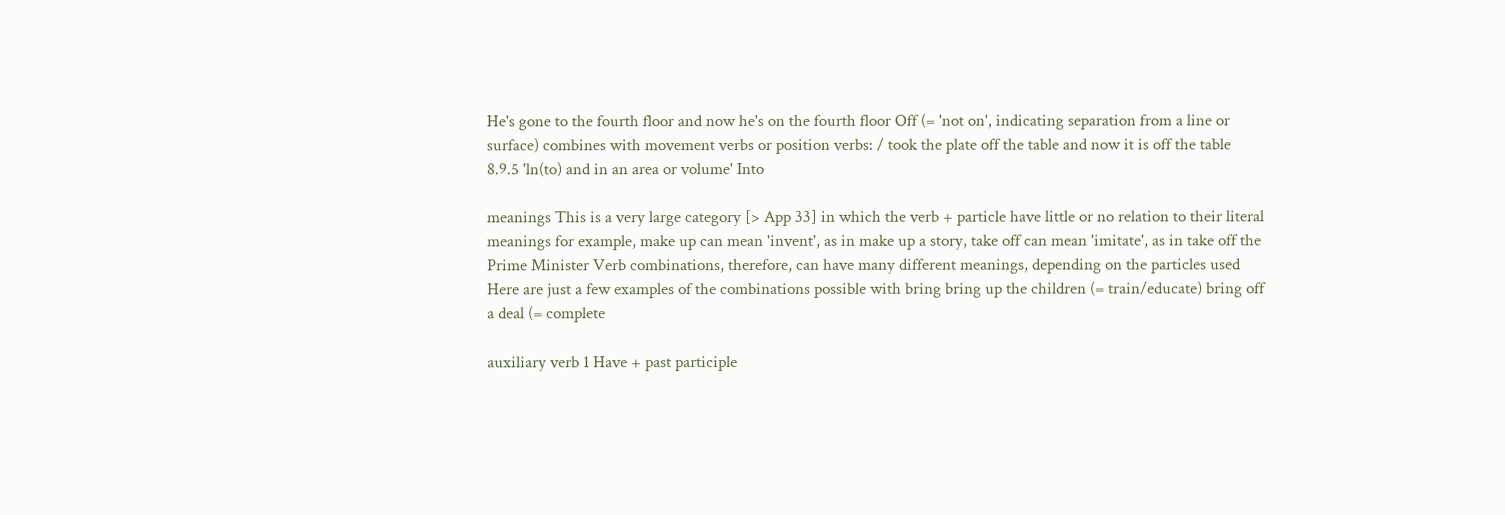He's gone to the fourth floor and now he's on the fourth floor Off (= 'not on', indicating separation from a line or surface) combines with movement verbs or position verbs: / took the plate off the table and now it is off the table 8.9.5 'ln(to) and in an area or volume' Into

meanings This is a very large category [> App 33] in which the verb + particle have little or no relation to their literal meanings for example, make up can mean 'invent', as in make up a story, take off can mean 'imitate', as in take off the Prime Minister Verb combinations, therefore, can have many different meanings, depending on the particles used Here are just a few examples of the combinations possible with bring bring up the children (= train/educate) bring off a deal (= complete

auxiliary verb 1 Have + past participle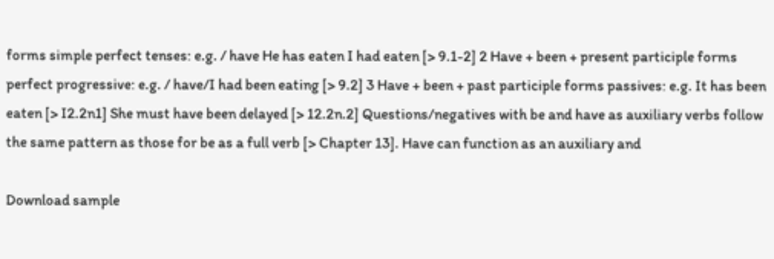forms simple perfect tenses: e.g. / have He has eaten I had eaten [> 9.1-2] 2 Have + been + present participle forms perfect progressive: e.g. / have/I had been eating [> 9.2] 3 Have + been + past participle forms passives: e.g. It has been eaten [> I2.2n1] She must have been delayed [> 12.2n.2] Questions/negatives with be and have as auxiliary verbs follow the same pattern as those for be as a full verb [> Chapter 13]. Have can function as an auxiliary and

Download sample